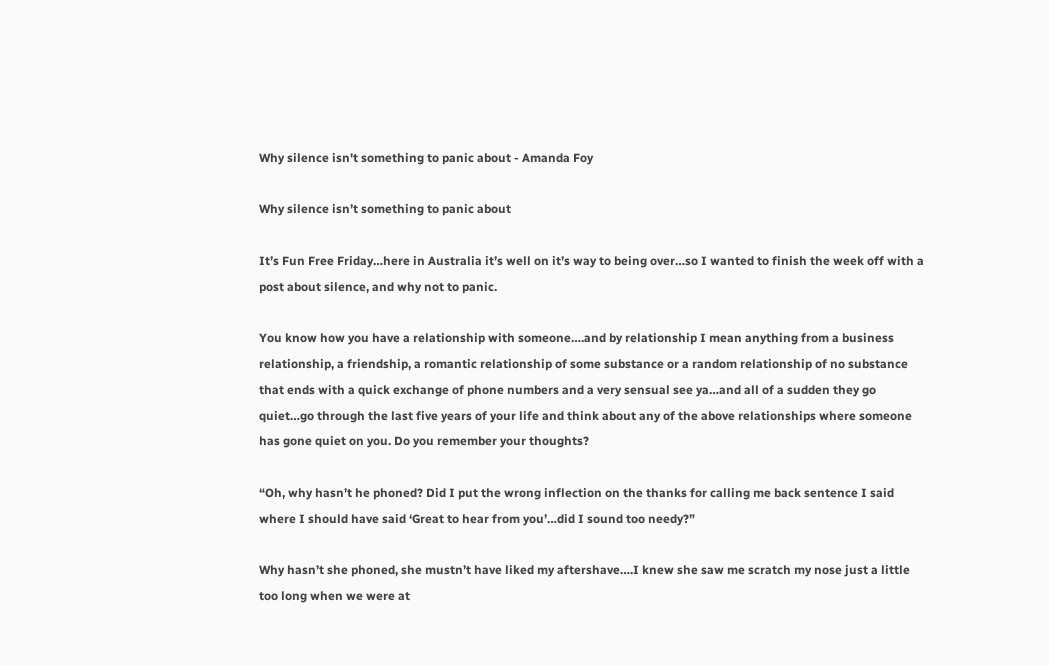Why silence isn't something to panic about - Amanda Foy

Why silence isn’t something to panic about

It’s Fun Free Friday…here in Australia it’s well on it’s way to being over…so I wanted to finish the week off with a post about silence, and why not to panic.

You know how you have a relationship with someone….and by relationship I mean anything from a business relationship, a friendship, a romantic relationship of some substance or a random relationship of no substance that ends with a quick exchange of phone numbers and a very sensual see ya…and all of a sudden they go quiet…go through the last five years of your life and think about any of the above relationships where someone has gone quiet on you. Do you remember your thoughts?

“Oh, why hasn’t he phoned? Did I put the wrong inflection on the thanks for calling me back sentence I said where I should have said ‘Great to hear from you’…did I sound too needy?”

Why hasn’t she phoned, she mustn’t have liked my aftershave….I knew she saw me scratch my nose just a little too long when we were at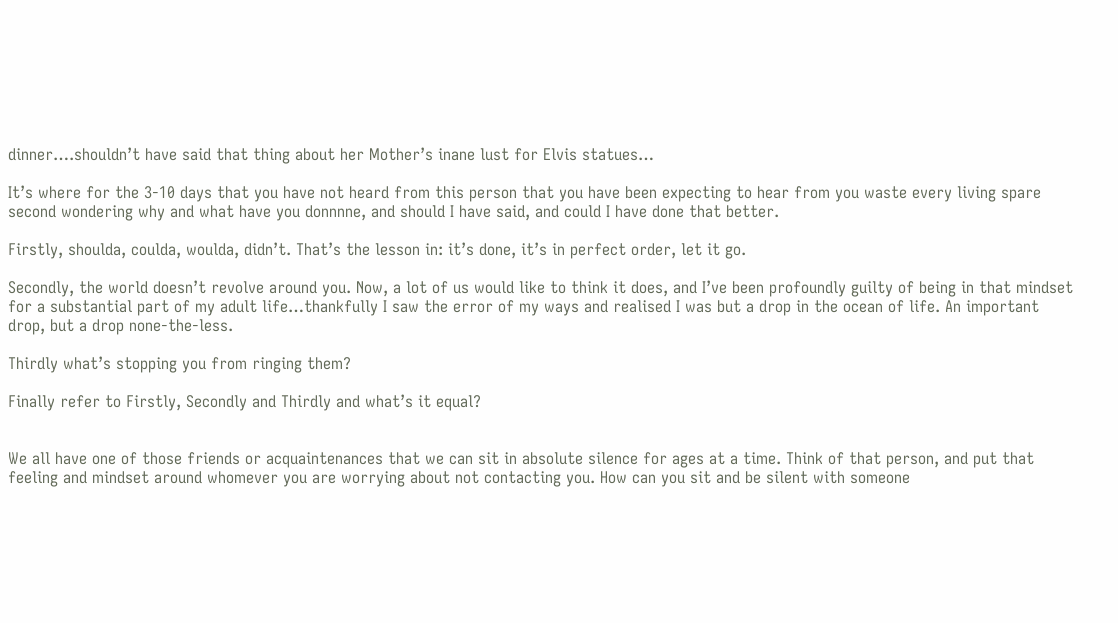dinner….shouldn’t have said that thing about her Mother’s inane lust for Elvis statues…

It’s where for the 3-10 days that you have not heard from this person that you have been expecting to hear from you waste every living spare second wondering why and what have you donnnne, and should I have said, and could I have done that better.

Firstly, shoulda, coulda, woulda, didn’t. That’s the lesson in: it’s done, it’s in perfect order, let it go.

Secondly, the world doesn’t revolve around you. Now, a lot of us would like to think it does, and I’ve been profoundly guilty of being in that mindset for a substantial part of my adult life…thankfully I saw the error of my ways and realised I was but a drop in the ocean of life. An important drop, but a drop none-the-less.

Thirdly what’s stopping you from ringing them?

Finally refer to Firstly, Secondly and Thirdly and what’s it equal?


We all have one of those friends or acquaintenances that we can sit in absolute silence for ages at a time. Think of that person, and put that feeling and mindset around whomever you are worrying about not contacting you. How can you sit and be silent with someone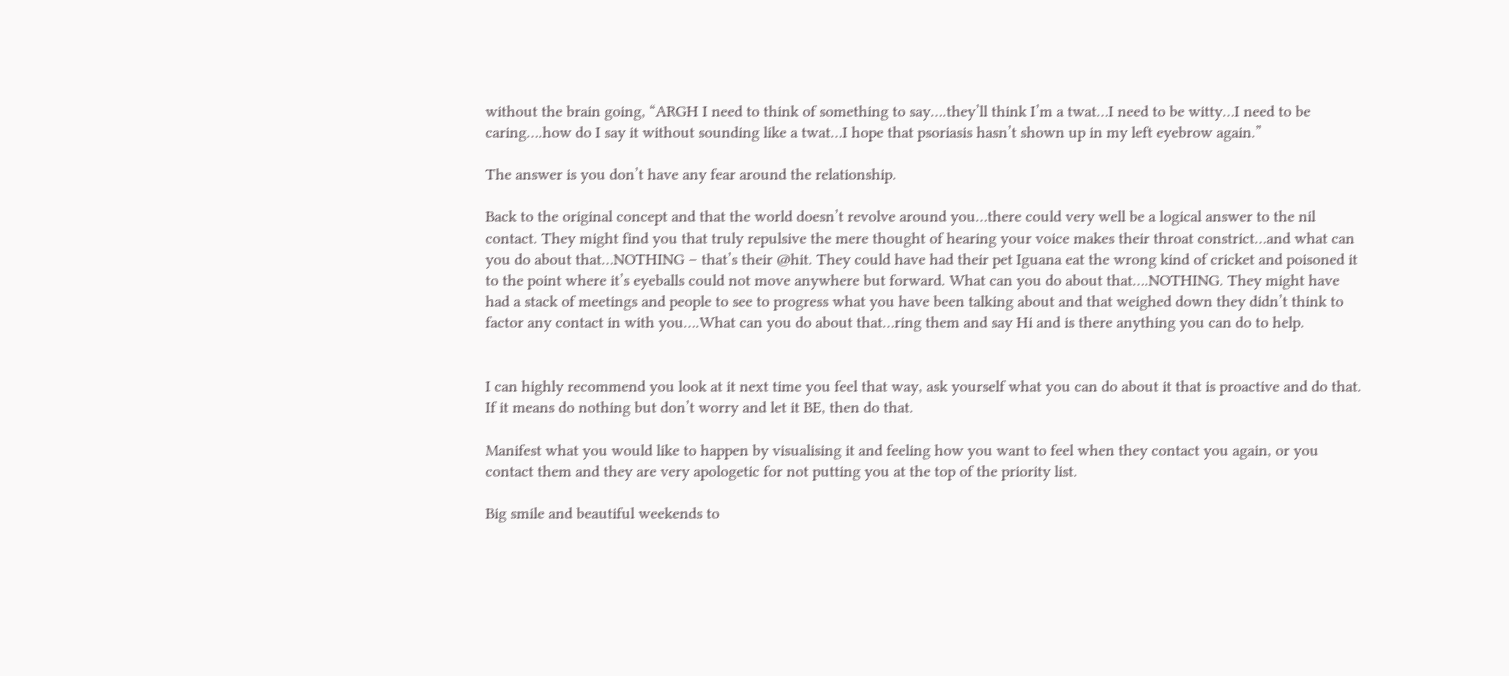without the brain going, “ARGH I need to think of something to say….they’ll think I’m a twat…I need to be witty…I need to be caring….how do I say it without sounding like a twat…I hope that psoriasis hasn’t shown up in my left eyebrow again.”

The answer is you don’t have any fear around the relationship.

Back to the original concept and that the world doesn’t revolve around you…there could very well be a logical answer to the nil contact. They might find you that truly repulsive the mere thought of hearing your voice makes their throat constrict…and what can you do about that…NOTHING – that’s their @hit. They could have had their pet Iguana eat the wrong kind of cricket and poisoned it to the point where it’s eyeballs could not move anywhere but forward. What can you do about that….NOTHING. They might have had a stack of meetings and people to see to progress what you have been talking about and that weighed down they didn’t think to factor any contact in with you….What can you do about that…ring them and say Hi and is there anything you can do to help.


I can highly recommend you look at it next time you feel that way, ask yourself what you can do about it that is proactive and do that. If it means do nothing but don’t worry and let it BE, then do that.

Manifest what you would like to happen by visualising it and feeling how you want to feel when they contact you again, or you contact them and they are very apologetic for not putting you at the top of the priority list.

Big smile and beautiful weekends to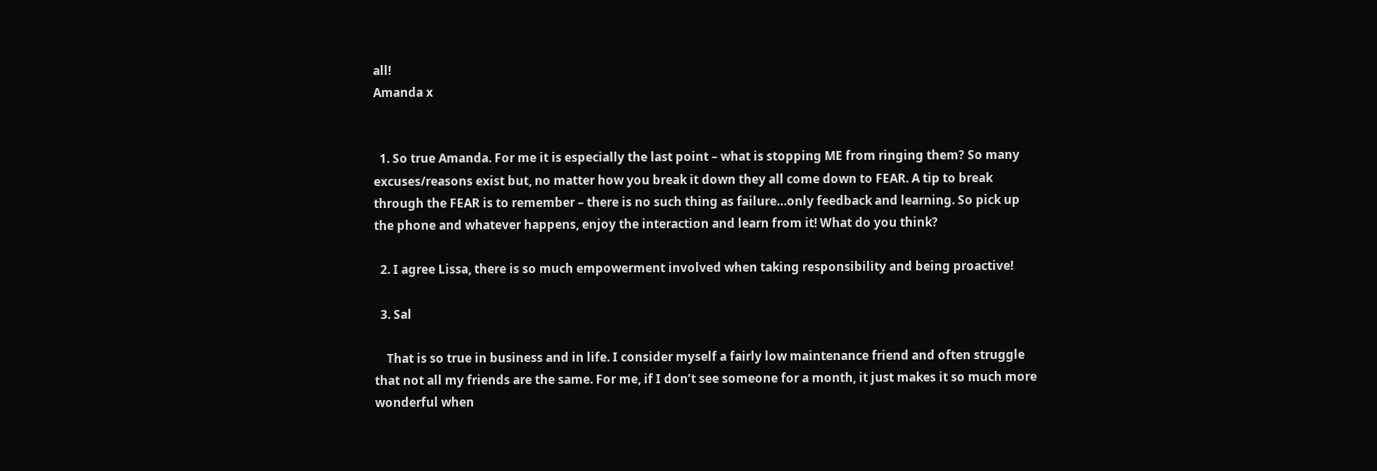all!
Amanda x


  1. So true Amanda. For me it is especially the last point – what is stopping ME from ringing them? So many excuses/reasons exist but, no matter how you break it down they all come down to FEAR. A tip to break through the FEAR is to remember – there is no such thing as failure…only feedback and learning. So pick up the phone and whatever happens, enjoy the interaction and learn from it! What do you think?

  2. I agree Lissa, there is so much empowerment involved when taking responsibility and being proactive!

  3. Sal

    That is so true in business and in life. I consider myself a fairly low maintenance friend and often struggle that not all my friends are the same. For me, if I don’t see someone for a month, it just makes it so much more wonderful when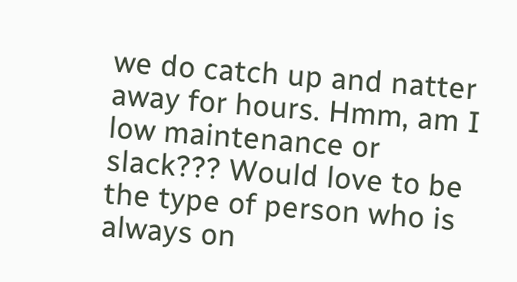we do catch up and natter away for hours. Hmm, am I low maintenance or slack??? Would love to be the type of person who is always on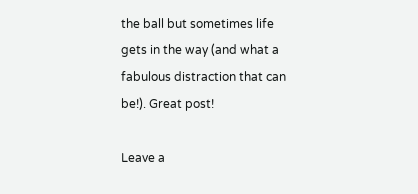the ball but sometimes life gets in the way (and what a fabulous distraction that can be!). Great post!

Leave a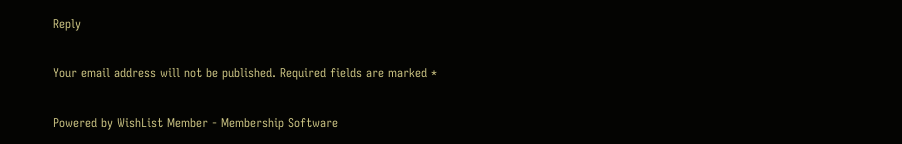Reply

Your email address will not be published. Required fields are marked *

Powered by WishList Member - Membership Software